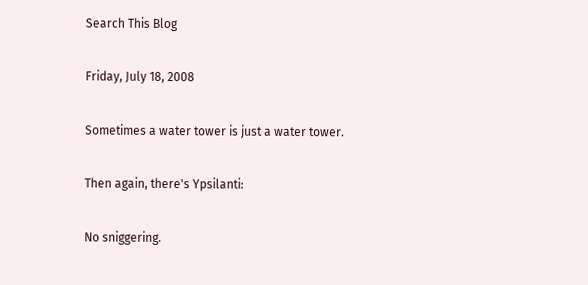Search This Blog

Friday, July 18, 2008

Sometimes a water tower is just a water tower.

Then again, there's Ypsilanti:

No sniggering.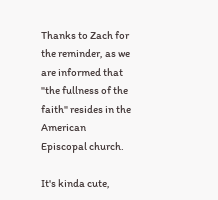Thanks to Zach for the reminder, as we are informed that "the fullness of the faith" resides in the American Episcopal church.

It's kinda cute,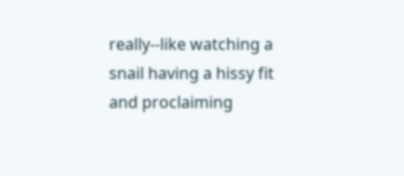really--like watching a snail having a hissy fit and proclaiming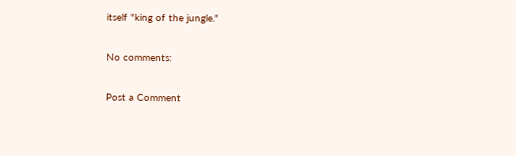itself "king of the jungle."

No comments:

Post a Comment